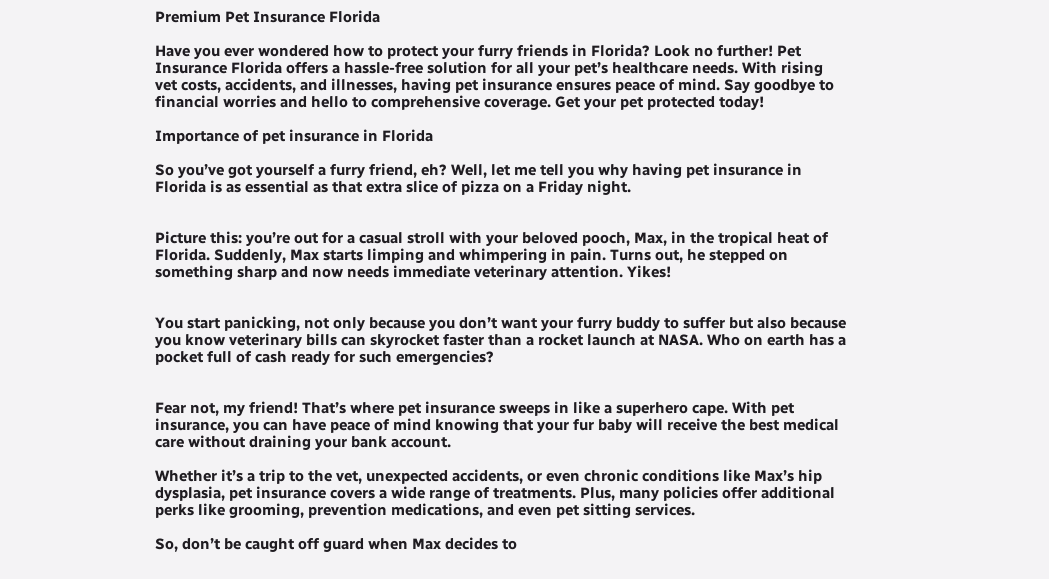Premium Pet Insurance Florida

Have you ever wondered how to protect your furry friends in Florida? Look no further! Pet Insurance Florida offers a hassle-free solution for all your pet’s healthcare needs. With rising vet costs, accidents, and illnesses, having pet insurance ensures peace of mind. Say goodbye to financial worries and hello to comprehensive coverage. Get your pet protected today!

Importance of pet insurance in Florida

So you’ve got yourself a furry friend, eh? Well, let me tell you why having pet insurance in Florida is as essential as that extra slice of pizza on a Friday night.


Picture this: you’re out for a casual stroll with your beloved pooch, Max, in the tropical heat of Florida. Suddenly, Max starts limping and whimpering in pain. Turns out, he stepped on something sharp and now needs immediate veterinary attention. Yikes!


You start panicking, not only because you don’t want your furry buddy to suffer but also because you know veterinary bills can skyrocket faster than a rocket launch at NASA. Who on earth has a pocket full of cash ready for such emergencies?


Fear not, my friend! That’s where pet insurance sweeps in like a superhero cape. With pet insurance, you can have peace of mind knowing that your fur baby will receive the best medical care without draining your bank account.

Whether it’s a trip to the vet, unexpected accidents, or even chronic conditions like Max’s hip dysplasia, pet insurance covers a wide range of treatments. Plus, many policies offer additional perks like grooming, prevention medications, and even pet sitting services.

So, don’t be caught off guard when Max decides to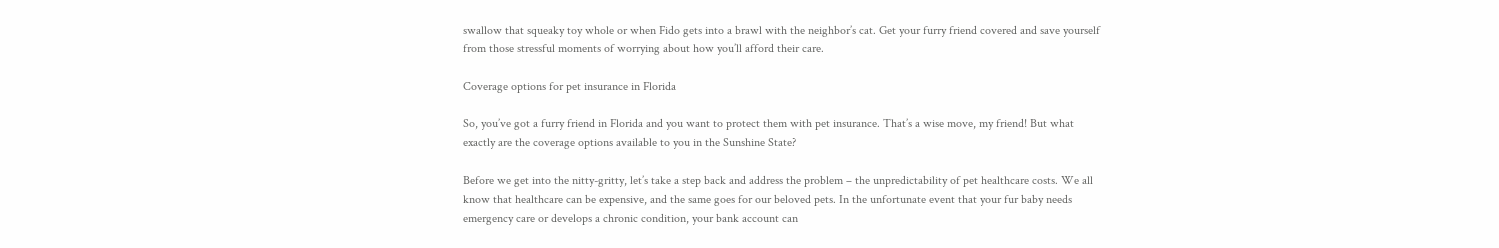swallow that squeaky toy whole or when Fido gets into a brawl with the neighbor’s cat. Get your furry friend covered and save yourself from those stressful moments of worrying about how you’ll afford their care.

Coverage options for pet insurance in Florida

So, you’ve got a furry friend in Florida and you want to protect them with pet insurance. That’s a wise move, my friend! But what exactly are the coverage options available to you in the Sunshine State?

Before we get into the nitty-gritty, let’s take a step back and address the problem – the unpredictability of pet healthcare costs. We all know that healthcare can be expensive, and the same goes for our beloved pets. In the unfortunate event that your fur baby needs emergency care or develops a chronic condition, your bank account can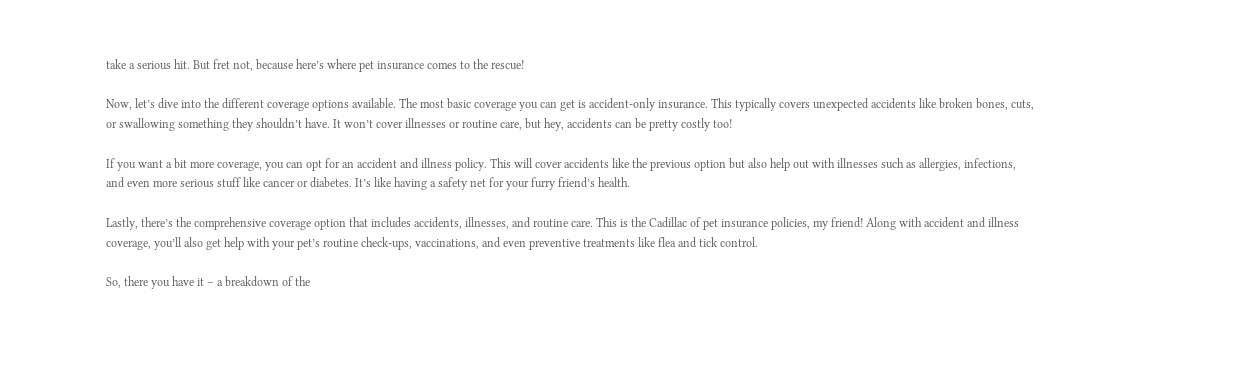take a serious hit. But fret not, because here’s where pet insurance comes to the rescue!

Now, let’s dive into the different coverage options available. The most basic coverage you can get is accident-only insurance. This typically covers unexpected accidents like broken bones, cuts, or swallowing something they shouldn’t have. It won’t cover illnesses or routine care, but hey, accidents can be pretty costly too!

If you want a bit more coverage, you can opt for an accident and illness policy. This will cover accidents like the previous option but also help out with illnesses such as allergies, infections, and even more serious stuff like cancer or diabetes. It’s like having a safety net for your furry friend’s health.

Lastly, there’s the comprehensive coverage option that includes accidents, illnesses, and routine care. This is the Cadillac of pet insurance policies, my friend! Along with accident and illness coverage, you’ll also get help with your pet’s routine check-ups, vaccinations, and even preventive treatments like flea and tick control.

So, there you have it – a breakdown of the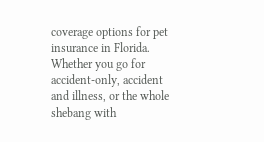coverage options for pet insurance in Florida. Whether you go for accident-only, accident and illness, or the whole shebang with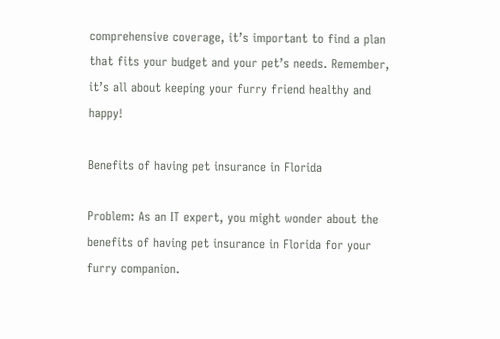comprehensive coverage, it’s important to find a plan that fits your budget and your pet’s needs. Remember, it’s all about keeping your furry friend healthy and happy!

Benefits of having pet insurance in Florida

Problem: As an IT expert, you might wonder about the benefits of having pet insurance in Florida for your furry companion.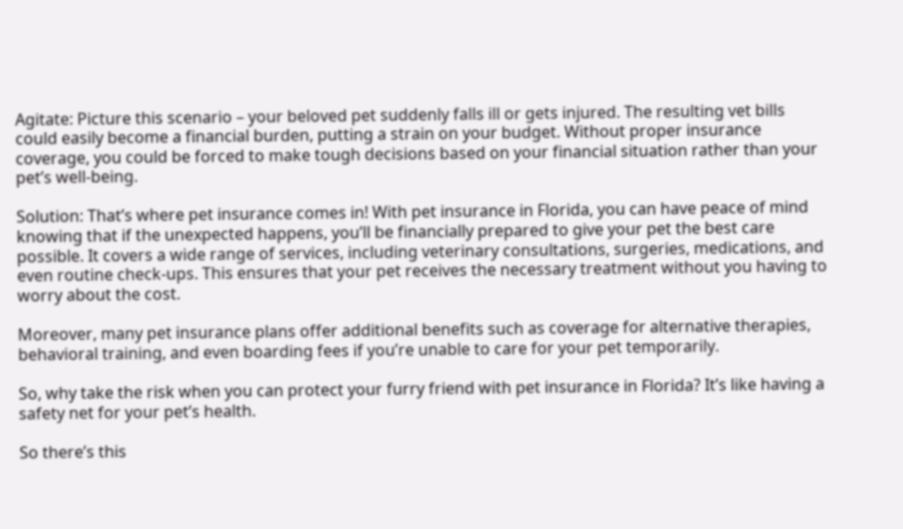Agitate: Picture this scenario – your beloved pet suddenly falls ill or gets injured. The resulting vet bills could easily become a financial burden, putting a strain on your budget. Without proper insurance coverage, you could be forced to make tough decisions based on your financial situation rather than your pet’s well-being.

Solution: That’s where pet insurance comes in! With pet insurance in Florida, you can have peace of mind knowing that if the unexpected happens, you’ll be financially prepared to give your pet the best care possible. It covers a wide range of services, including veterinary consultations, surgeries, medications, and even routine check-ups. This ensures that your pet receives the necessary treatment without you having to worry about the cost.

Moreover, many pet insurance plans offer additional benefits such as coverage for alternative therapies, behavioral training, and even boarding fees if you’re unable to care for your pet temporarily.

So, why take the risk when you can protect your furry friend with pet insurance in Florida? It’s like having a safety net for your pet’s health.

So there’s this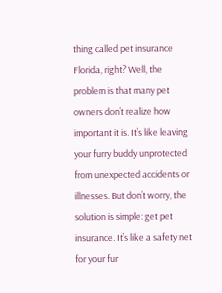thing called pet insurance Florida, right? Well, the problem is that many pet owners don’t realize how important it is. It’s like leaving your furry buddy unprotected from unexpected accidents or illnesses. But don’t worry, the solution is simple: get pet insurance. It’s like a safety net for your fur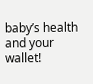baby’s health and your wallet!